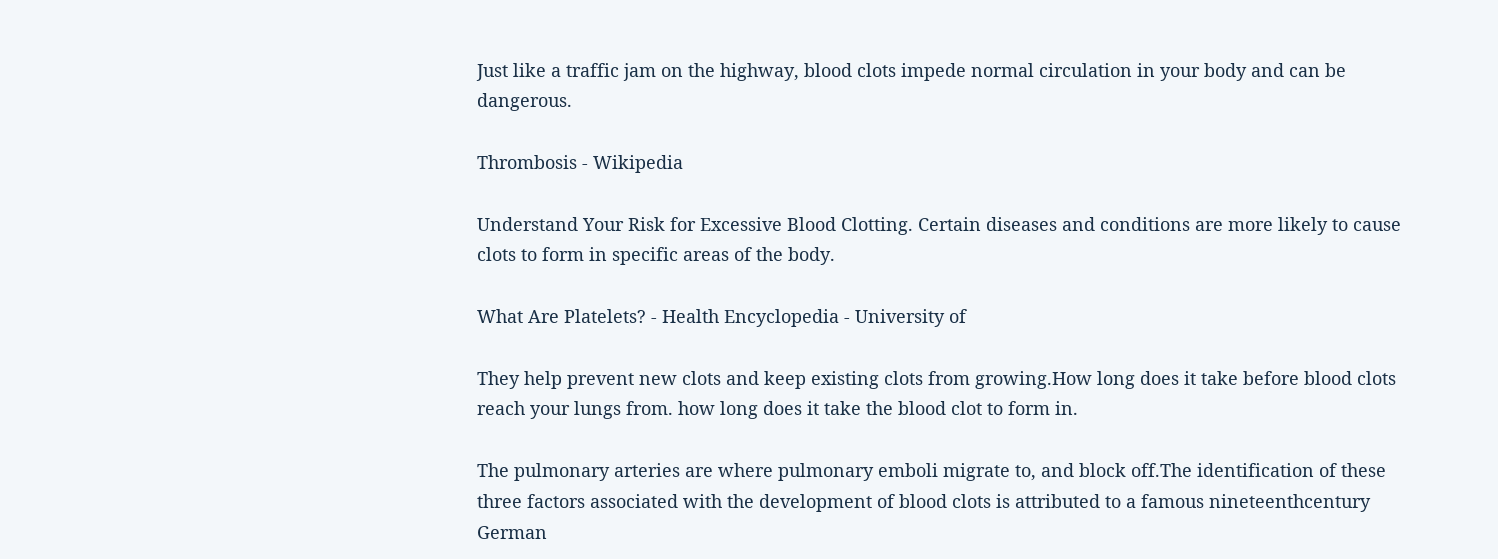Just like a traffic jam on the highway, blood clots impede normal circulation in your body and can be dangerous.

Thrombosis - Wikipedia

Understand Your Risk for Excessive Blood Clotting. Certain diseases and conditions are more likely to cause clots to form in specific areas of the body.

What Are Platelets? - Health Encyclopedia - University of

They help prevent new clots and keep existing clots from growing.How long does it take before blood clots reach your lungs from. how long does it take the blood clot to form in.

The pulmonary arteries are where pulmonary emboli migrate to, and block off.The identification of these three factors associated with the development of blood clots is attributed to a famous nineteenthcentury German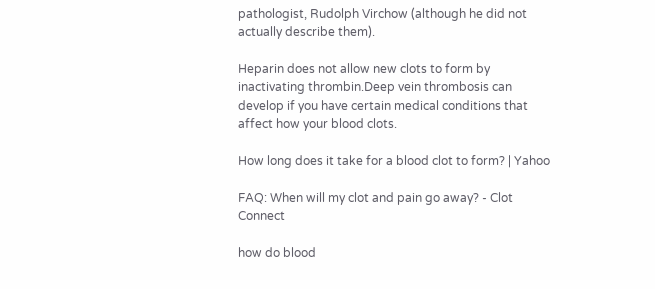pathologist, Rudolph Virchow (although he did not actually describe them).

Heparin does not allow new clots to form by inactivating thrombin.Deep vein thrombosis can develop if you have certain medical conditions that affect how your blood clots.

How long does it take for a blood clot to form? | Yahoo

FAQ: When will my clot and pain go away? - Clot Connect

how do blood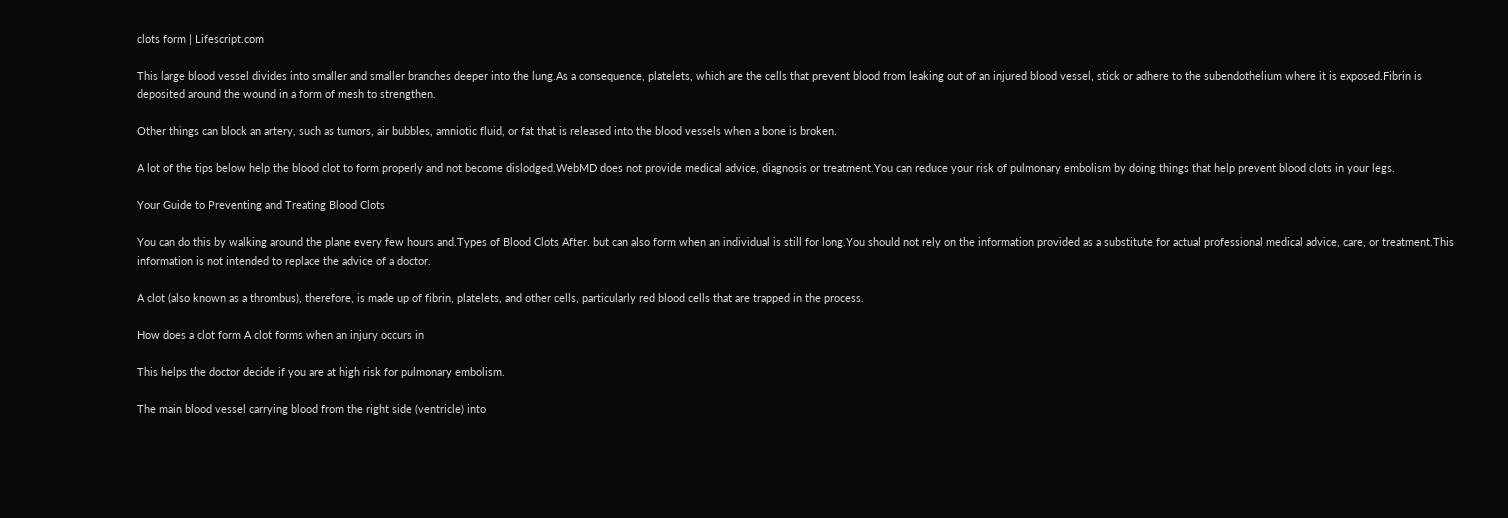clots form | Lifescript.com

This large blood vessel divides into smaller and smaller branches deeper into the lung.As a consequence, platelets, which are the cells that prevent blood from leaking out of an injured blood vessel, stick or adhere to the subendothelium where it is exposed.Fibrin is deposited around the wound in a form of mesh to strengthen.

Other things can block an artery, such as tumors, air bubbles, amniotic fluid, or fat that is released into the blood vessels when a bone is broken.

A lot of the tips below help the blood clot to form properly and not become dislodged.WebMD does not provide medical advice, diagnosis or treatment.You can reduce your risk of pulmonary embolism by doing things that help prevent blood clots in your legs.

Your Guide to Preventing and Treating Blood Clots

You can do this by walking around the plane every few hours and.Types of Blood Clots After. but can also form when an individual is still for long.You should not rely on the information provided as a substitute for actual professional medical advice, care, or treatment.This information is not intended to replace the advice of a doctor.

A clot (also known as a thrombus), therefore, is made up of fibrin, platelets, and other cells, particularly red blood cells that are trapped in the process.

How does a clot form A clot forms when an injury occurs in

This helps the doctor decide if you are at high risk for pulmonary embolism.

The main blood vessel carrying blood from the right side (ventricle) into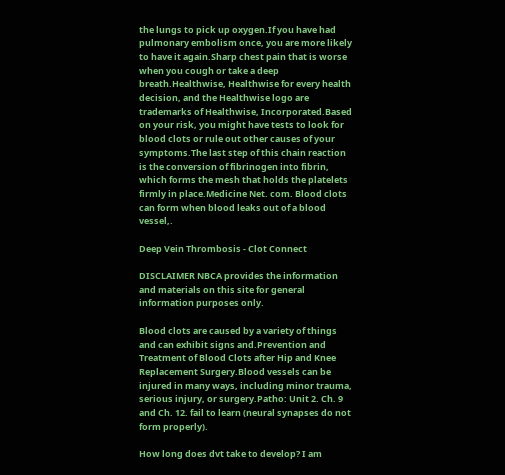the lungs to pick up oxygen.If you have had pulmonary embolism once, you are more likely to have it again.Sharp chest pain that is worse when you cough or take a deep breath.Healthwise, Healthwise for every health decision, and the Healthwise logo are trademarks of Healthwise, Incorporated.Based on your risk, you might have tests to look for blood clots or rule out other causes of your symptoms.The last step of this chain reaction is the conversion of fibrinogen into fibrin, which forms the mesh that holds the platelets firmly in place.Medicine Net. com. Blood clots can form when blood leaks out of a blood vessel,.

Deep Vein Thrombosis - Clot Connect

DISCLAIMER NBCA provides the information and materials on this site for general information purposes only.

Blood clots are caused by a variety of things and can exhibit signs and.Prevention and Treatment of Blood Clots after Hip and Knee Replacement Surgery.Blood vessels can be injured in many ways, including minor trauma, serious injury, or surgery.Patho: Unit 2. Ch. 9 and Ch. 12. fail to learn (neural synapses do not form properly).

How long does dvt take to develop? I am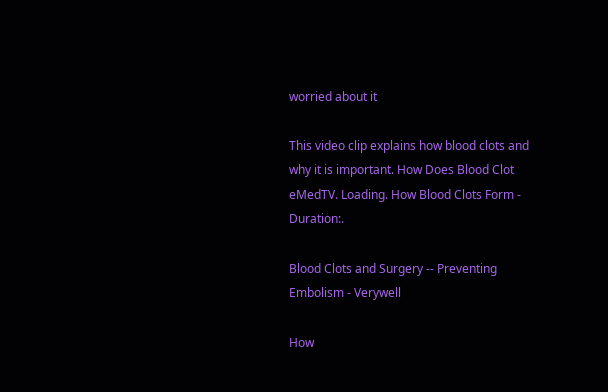worried about it

This video clip explains how blood clots and why it is important. How Does Blood Clot eMedTV. Loading. How Blood Clots Form - Duration:.

Blood Clots and Surgery -- Preventing Embolism - Verywell

How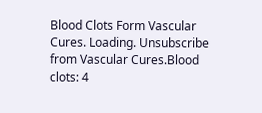Blood Clots Form Vascular Cures. Loading. Unsubscribe from Vascular Cures.Blood clots: 4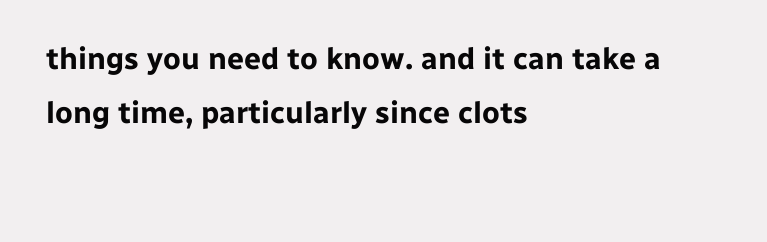things you need to know. and it can take a long time, particularly since clots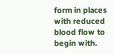form in places with reduced blood flow to begin with.